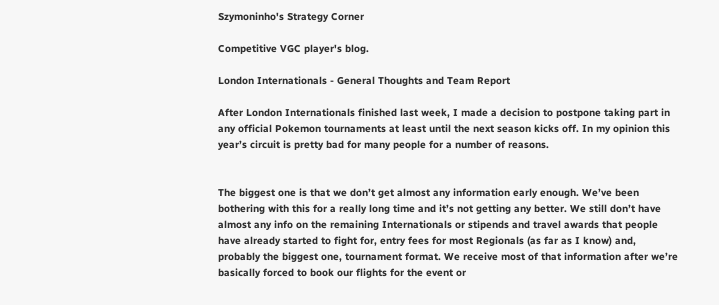Szymoninho's Strategy Corner

Competitive VGC player's blog.

London Internationals - General Thoughts and Team Report

After London Internationals finished last week, I made a decision to postpone taking part in any official Pokemon tournaments at least until the next season kicks off. In my opinion this year’s circuit is pretty bad for many people for a number of reasons.


The biggest one is that we don’t get almost any information early enough. We’ve been bothering with this for a really long time and it’s not getting any better. We still don’t have almost any info on the remaining Internationals or stipends and travel awards that people have already started to fight for, entry fees for most Regionals (as far as I know) and, probably the biggest one, tournament format. We receive most of that information after we’re basically forced to book our flights for the event or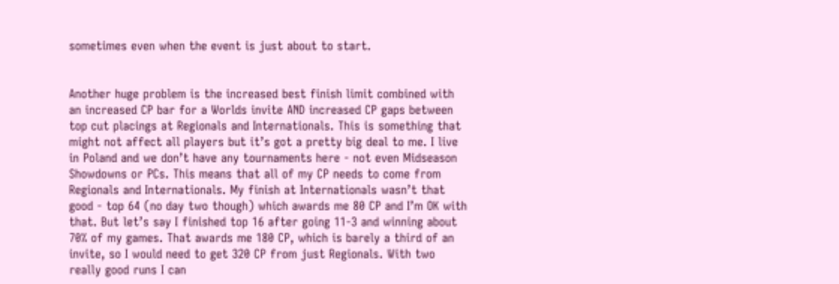sometimes even when the event is just about to start.


Another huge problem is the increased best finish limit combined with an increased CP bar for a Worlds invite AND increased CP gaps between top cut placings at Regionals and Internationals. This is something that might not affect all players but it’s got a pretty big deal to me. I live in Poland and we don’t have any tournaments here - not even Midseason Showdowns or PCs. This means that all of my CP needs to come from Regionals and Internationals. My finish at Internationals wasn’t that good - top 64 (no day two though) which awards me 80 CP and I’m OK with that. But let’s say I finished top 16 after going 11-3 and winning about 70% of my games. That awards me 180 CP, which is barely a third of an invite, so I would need to get 320 CP from just Regionals. With two really good runs I can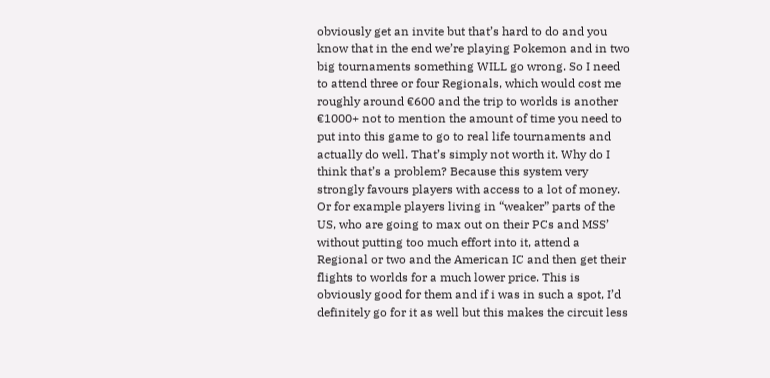obviously get an invite but that’s hard to do and you know that in the end we’re playing Pokemon and in two big tournaments something WILL go wrong. So I need to attend three or four Regionals, which would cost me roughly around €600 and the trip to worlds is another €1000+ not to mention the amount of time you need to put into this game to go to real life tournaments and actually do well. That’s simply not worth it. Why do I think that’s a problem? Because this system very strongly favours players with access to a lot of money. Or for example players living in “weaker” parts of the US, who are going to max out on their PCs and MSS’ without putting too much effort into it, attend a Regional or two and the American IC and then get their flights to worlds for a much lower price. This is obviously good for them and if i was in such a spot, I’d definitely go for it as well but this makes the circuit less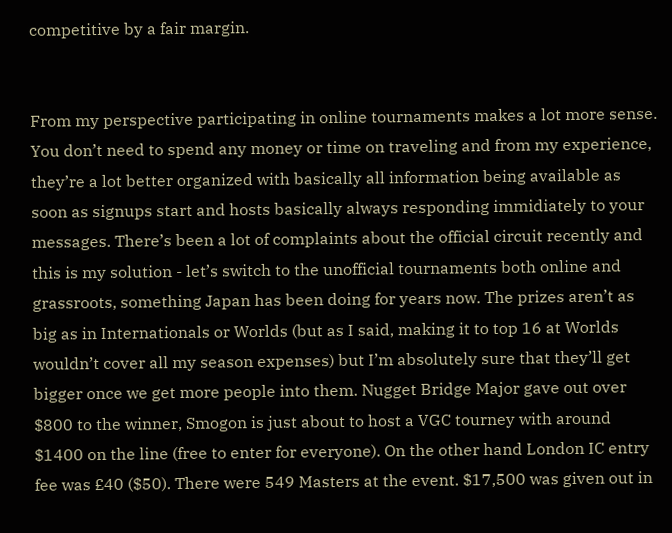competitive by a fair margin.


From my perspective participating in online tournaments makes a lot more sense. You don’t need to spend any money or time on traveling and from my experience, they’re a lot better organized with basically all information being available as soon as signups start and hosts basically always responding immidiately to your messages. There’s been a lot of complaints about the official circuit recently and this is my solution - let’s switch to the unofficial tournaments both online and grassroots, something Japan has been doing for years now. The prizes aren’t as big as in Internationals or Worlds (but as I said, making it to top 16 at Worlds wouldn’t cover all my season expenses) but I’m absolutely sure that they’ll get bigger once we get more people into them. Nugget Bridge Major gave out over $800 to the winner, Smogon is just about to host a VGC tourney with around $1400 on the line (free to enter for everyone). On the other hand London IC entry fee was £40 ($50). There were 549 Masters at the event. $17,500 was given out in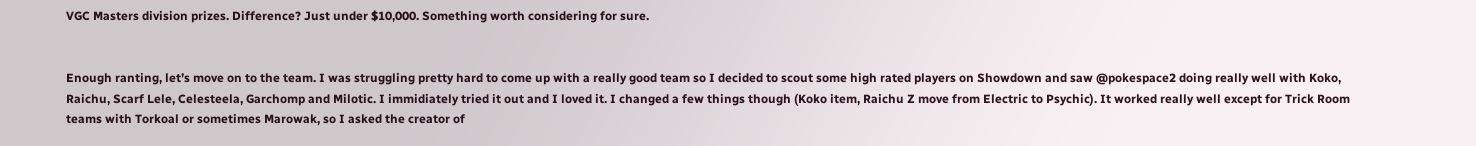VGC Masters division prizes. Difference? Just under $10,000. Something worth considering for sure.


Enough ranting, let’s move on to the team. I was struggling pretty hard to come up with a really good team so I decided to scout some high rated players on Showdown and saw @pokespace2 doing really well with Koko, Raichu, Scarf Lele, Celesteela, Garchomp and Milotic. I immidiately tried it out and I loved it. I changed a few things though (Koko item, Raichu Z move from Electric to Psychic). It worked really well except for Trick Room teams with Torkoal or sometimes Marowak, so I asked the creator of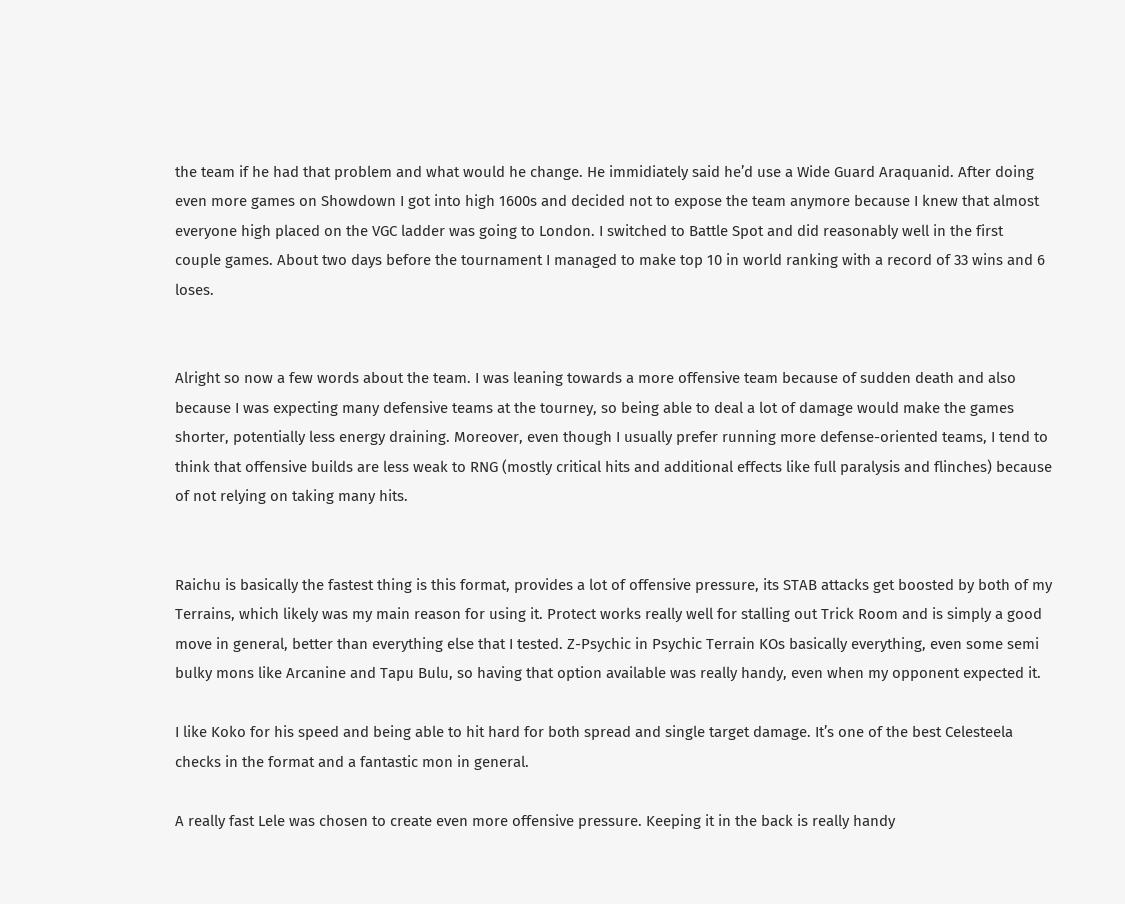the team if he had that problem and what would he change. He immidiately said he’d use a Wide Guard Araquanid. After doing even more games on Showdown I got into high 1600s and decided not to expose the team anymore because I knew that almost everyone high placed on the VGC ladder was going to London. I switched to Battle Spot and did reasonably well in the first couple games. About two days before the tournament I managed to make top 10 in world ranking with a record of 33 wins and 6 loses.


Alright so now a few words about the team. I was leaning towards a more offensive team because of sudden death and also because I was expecting many defensive teams at the tourney, so being able to deal a lot of damage would make the games shorter, potentially less energy draining. Moreover, even though I usually prefer running more defense-oriented teams, I tend to think that offensive builds are less weak to RNG (mostly critical hits and additional effects like full paralysis and flinches) because of not relying on taking many hits.


Raichu is basically the fastest thing is this format, provides a lot of offensive pressure, its STAB attacks get boosted by both of my Terrains, which likely was my main reason for using it. Protect works really well for stalling out Trick Room and is simply a good move in general, better than everything else that I tested. Z-Psychic in Psychic Terrain KOs basically everything, even some semi bulky mons like Arcanine and Tapu Bulu, so having that option available was really handy, even when my opponent expected it.

I like Koko for his speed and being able to hit hard for both spread and single target damage. It’s one of the best Celesteela checks in the format and a fantastic mon in general.

A really fast Lele was chosen to create even more offensive pressure. Keeping it in the back is really handy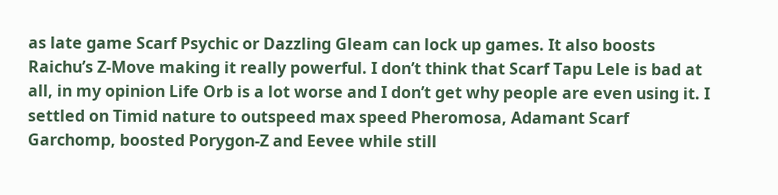as late game Scarf Psychic or Dazzling Gleam can lock up games. It also boosts Raichu’s Z-Move making it really powerful. I don’t think that Scarf Tapu Lele is bad at all, in my opinion Life Orb is a lot worse and I don’t get why people are even using it. I settled on Timid nature to outspeed max speed Pheromosa, Adamant Scarf Garchomp, boosted Porygon-Z and Eevee while still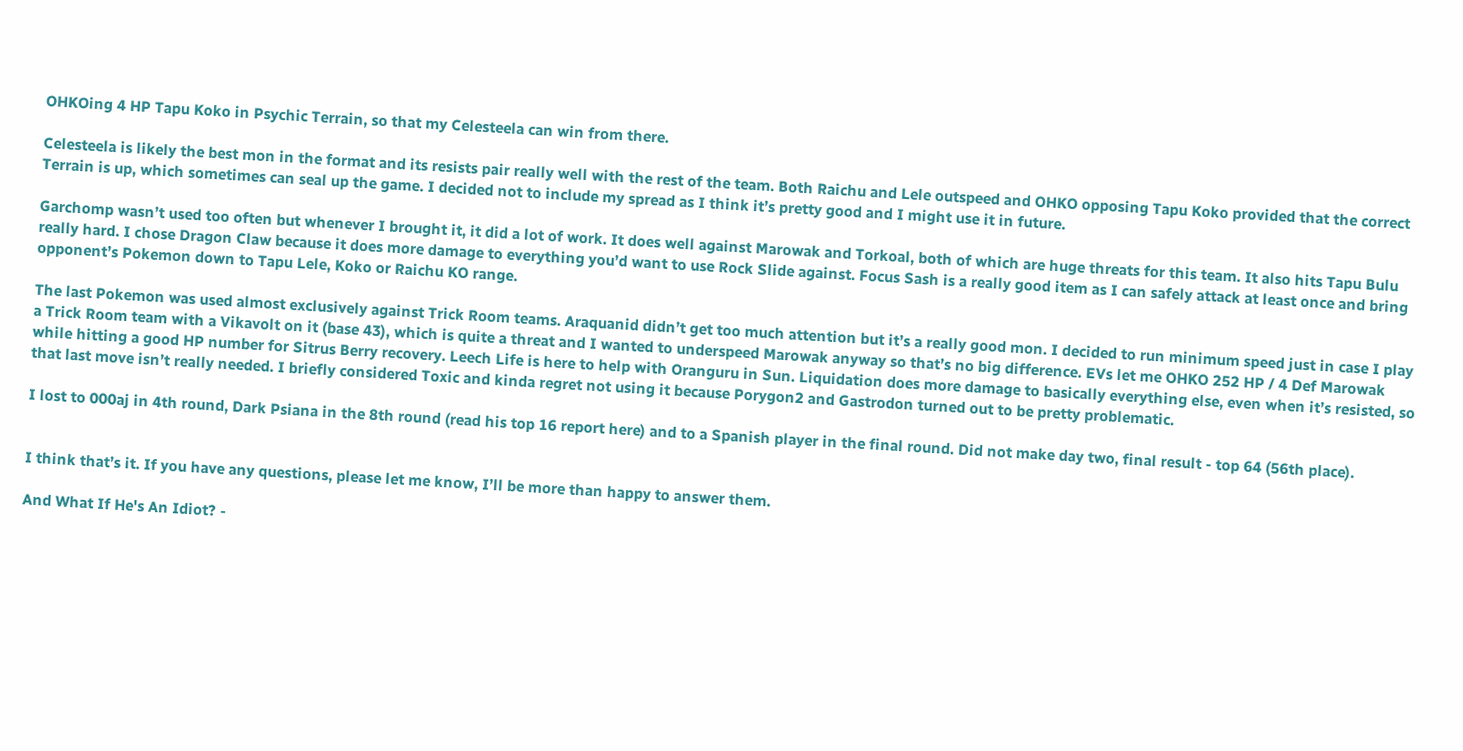OHKOing 4 HP Tapu Koko in Psychic Terrain, so that my Celesteela can win from there.

Celesteela is likely the best mon in the format and its resists pair really well with the rest of the team. Both Raichu and Lele outspeed and OHKO opposing Tapu Koko provided that the correct Terrain is up, which sometimes can seal up the game. I decided not to include my spread as I think it’s pretty good and I might use it in future.

Garchomp wasn’t used too often but whenever I brought it, it did a lot of work. It does well against Marowak and Torkoal, both of which are huge threats for this team. It also hits Tapu Bulu really hard. I chose Dragon Claw because it does more damage to everything you’d want to use Rock Slide against. Focus Sash is a really good item as I can safely attack at least once and bring opponent’s Pokemon down to Tapu Lele, Koko or Raichu KO range.

The last Pokemon was used almost exclusively against Trick Room teams. Araquanid didn’t get too much attention but it’s a really good mon. I decided to run minimum speed just in case I play a Trick Room team with a Vikavolt on it (base 43), which is quite a threat and I wanted to underspeed Marowak anyway so that’s no big difference. EVs let me OHKO 252 HP / 4 Def Marowak while hitting a good HP number for Sitrus Berry recovery. Leech Life is here to help with Oranguru in Sun. Liquidation does more damage to basically everything else, even when it’s resisted, so that last move isn’t really needed. I briefly considered Toxic and kinda regret not using it because Porygon2 and Gastrodon turned out to be pretty problematic.

I lost to 000aj in 4th round, Dark Psiana in the 8th round (read his top 16 report here) and to a Spanish player in the final round. Did not make day two, final result - top 64 (56th place).


I think that’s it. If you have any questions, please let me know, I’ll be more than happy to answer them.

And What If He's An Idiot? -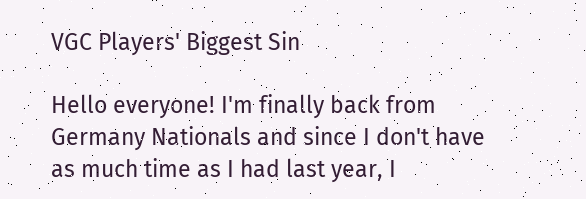VGC Players' Biggest Sin

Hello everyone! I'm finally back from Germany Nationals and since I don't have as much time as I had last year, I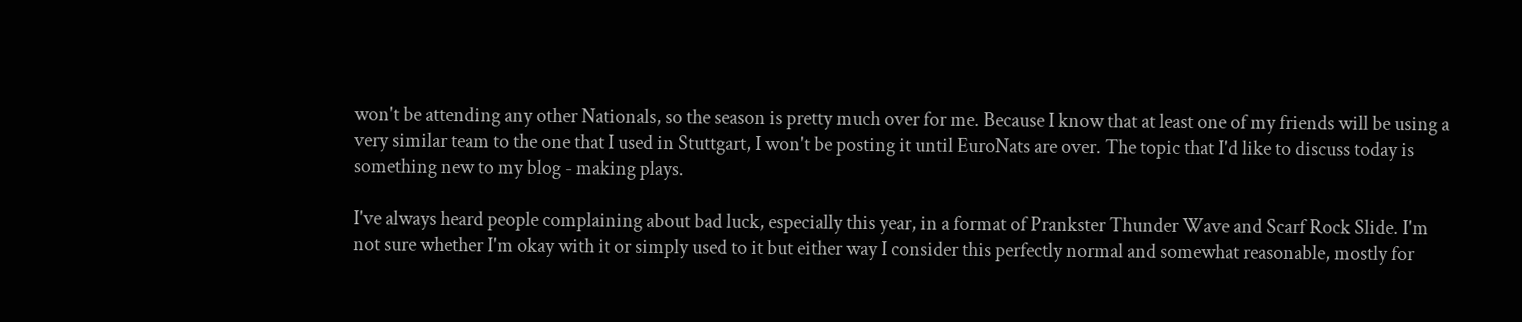won't be attending any other Nationals, so the season is pretty much over for me. Because I know that at least one of my friends will be using a very similar team to the one that I used in Stuttgart, I won't be posting it until EuroNats are over. The topic that I'd like to discuss today is something new to my blog - making plays.

I've always heard people complaining about bad luck, especially this year, in a format of Prankster Thunder Wave and Scarf Rock Slide. I'm not sure whether I'm okay with it or simply used to it but either way I consider this perfectly normal and somewhat reasonable, mostly for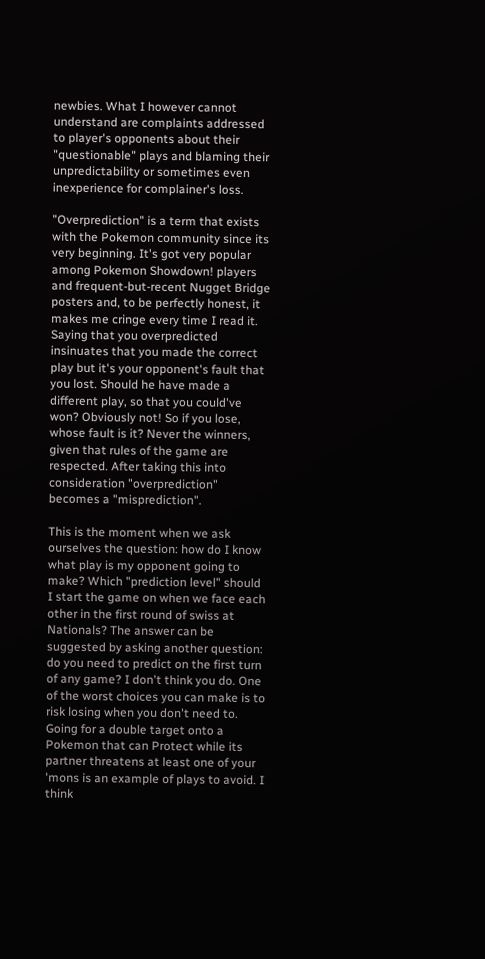newbies. What I however cannot understand are complaints addressed to player's opponents about their "questionable" plays and blaming their unpredictability or sometimes even inexperience for complainer's loss.

"Overprediction" is a term that exists with the Pokemon community since its very beginning. It's got very popular among Pokemon Showdown! players and frequent-but-recent Nugget Bridge posters and, to be perfectly honest, it makes me cringe every time I read it. Saying that you overpredicted insinuates that you made the correct play but it's your opponent's fault that you lost. Should he have made a different play, so that you could've won? Obviously not! So if you lose, whose fault is it? Never the winners, given that rules of the game are respected. After taking this into consideration "overprediction" becomes a "misprediction".

This is the moment when we ask ourselves the question: how do I know what play is my opponent going to make? Which "prediction level" should I start the game on when we face each other in the first round of swiss at Nationals? The answer can be suggested by asking another question: do you need to predict on the first turn of any game? I don't think you do. One of the worst choices you can make is to risk losing when you don't need to. Going for a double target onto a Pokemon that can Protect while its partner threatens at least one of your 'mons is an example of plays to avoid. I think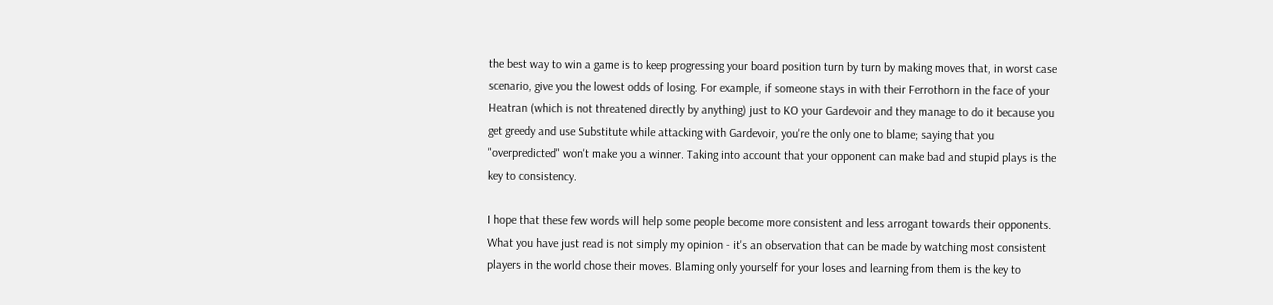the best way to win a game is to keep progressing your board position turn by turn by making moves that, in worst case scenario, give you the lowest odds of losing. For example, if someone stays in with their Ferrothorn in the face of your Heatran (which is not threatened directly by anything) just to KO your Gardevoir and they manage to do it because you get greedy and use Substitute while attacking with Gardevoir, you're the only one to blame; saying that you "overpredicted" won't make you a winner. Taking into account that your opponent can make bad and stupid plays is the key to consistency.

I hope that these few words will help some people become more consistent and less arrogant towards their opponents. What you have just read is not simply my opinion - it's an observation that can be made by watching most consistent players in the world chose their moves. Blaming only yourself for your loses and learning from them is the key to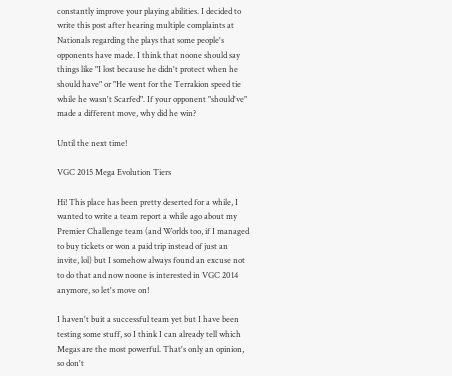constantly improve your playing abilities. I decided to write this post after hearing multiple complaints at Nationals regarding the plays that some people's opponents have made. I think that noone should say things like "I lost because he didn't protect when he should have" or "He went for the Terrakion speed tie while he wasn't Scarfed". If your opponent "should've" made a different move, why did he win?

Until the next time!

VGC 2015 Mega Evolution Tiers

Hi! This place has been pretty deserted for a while, I wanted to write a team report a while ago about my Premier Challenge team (and Worlds too, if I managed to buy tickets or won a paid trip instead of just an invite, lol) but I somehow always found an excuse not to do that and now noone is interested in VGC 2014 anymore, so let's move on!

I haven't buit a successful team yet but I have been testing some stuff, so I think I can already tell which Megas are the most powerful. That's only an opinion, so don't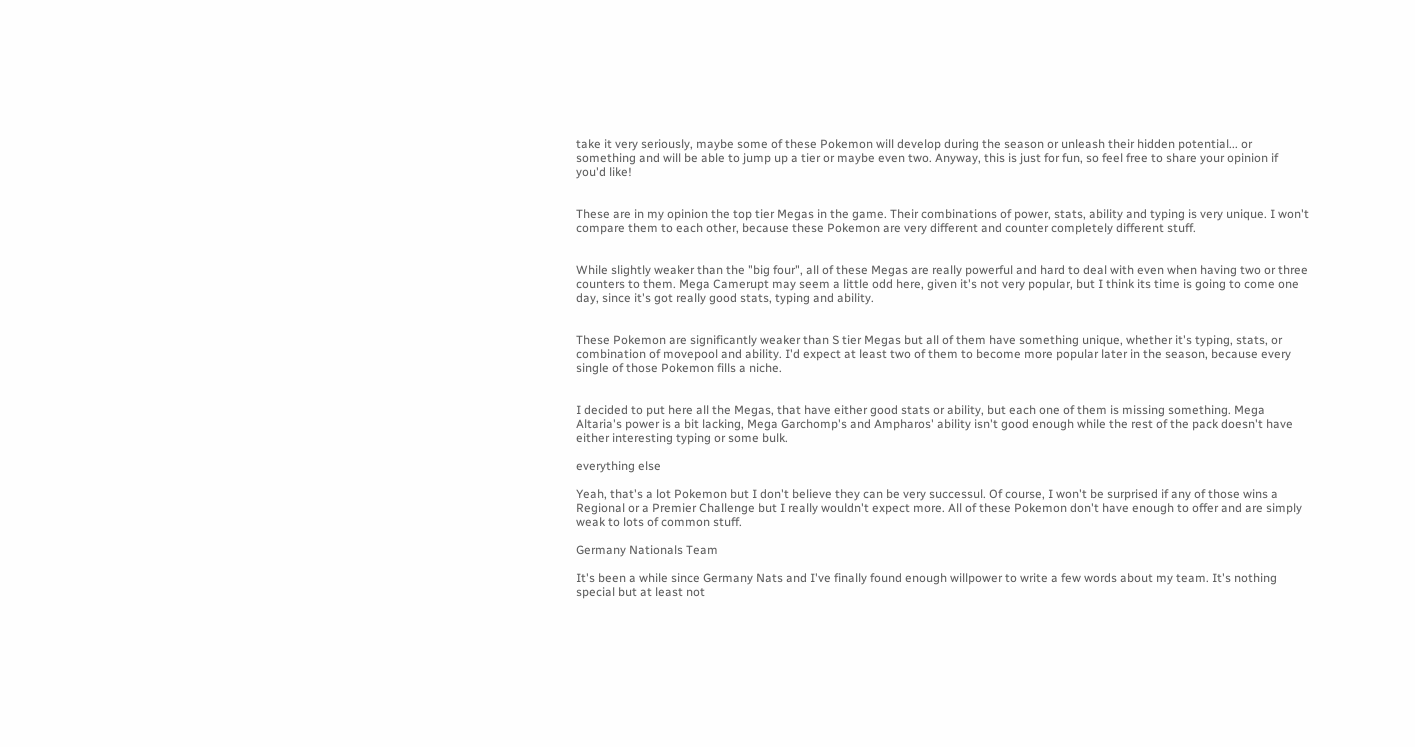take it very seriously, maybe some of these Pokemon will develop during the season or unleash their hidden potential... or something and will be able to jump up a tier or maybe even two. Anyway, this is just for fun, so feel free to share your opinion if you'd like!


These are in my opinion the top tier Megas in the game. Their combinations of power, stats, ability and typing is very unique. I won't compare them to each other, because these Pokemon are very different and counter completely different stuff.


While slightly weaker than the "big four", all of these Megas are really powerful and hard to deal with even when having two or three counters to them. Mega Camerupt may seem a little odd here, given it's not very popular, but I think its time is going to come one day, since it's got really good stats, typing and ability.


These Pokemon are significantly weaker than S tier Megas but all of them have something unique, whether it's typing, stats, or combination of movepool and ability. I'd expect at least two of them to become more popular later in the season, because every single of those Pokemon fills a niche.


I decided to put here all the Megas, that have either good stats or ability, but each one of them is missing something. Mega Altaria's power is a bit lacking, Mega Garchomp's and Ampharos' ability isn't good enough while the rest of the pack doesn't have either interesting typing or some bulk.

everything else

Yeah, that's a lot Pokemon but I don't believe they can be very successul. Of course, I won't be surprised if any of those wins a Regional or a Premier Challenge but I really wouldn't expect more. All of these Pokemon don't have enough to offer and are simply weak to lots of common stuff.

Germany Nationals Team

It's been a while since Germany Nats and I've finally found enough willpower to write a few words about my team. It's nothing special but at least not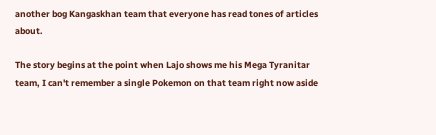another bog Kangaskhan team that everyone has read tones of articles about.

The story begins at the point when Lajo shows me his Mega Tyranitar team, I can't remember a single Pokemon on that team right now aside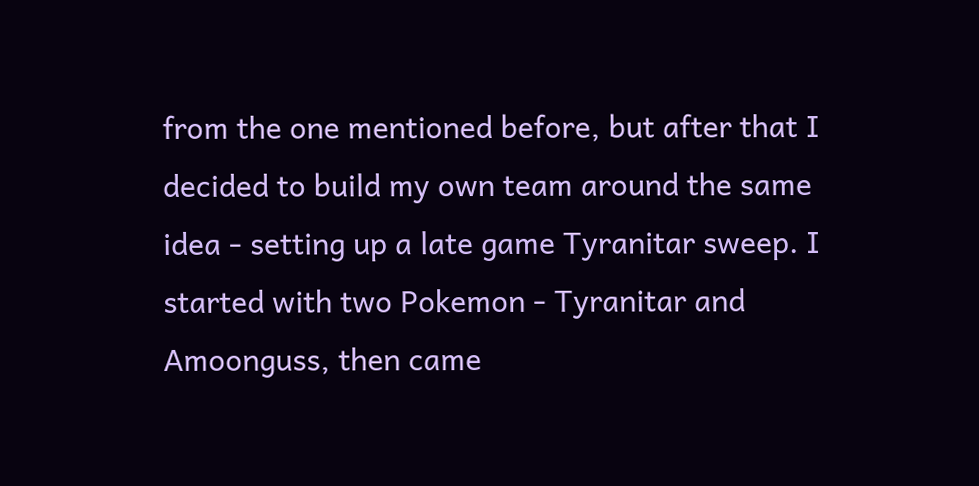from the one mentioned before, but after that I decided to build my own team around the same idea - setting up a late game Tyranitar sweep. I started with two Pokemon - Tyranitar and Amoonguss, then came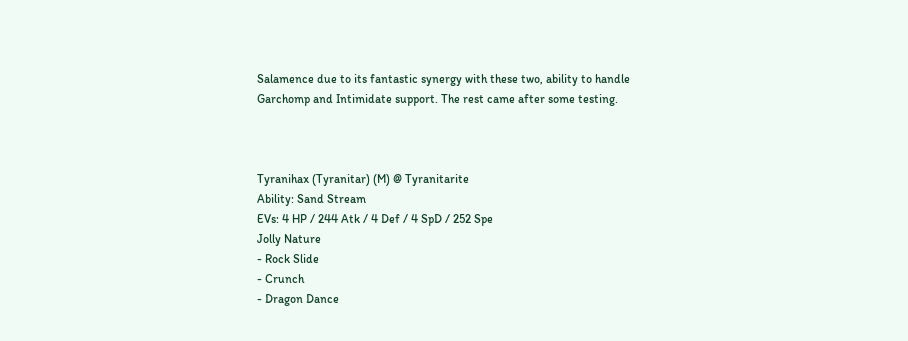Salamence due to its fantastic synergy with these two, ability to handle Garchomp and Intimidate support. The rest came after some testing.



Tyranihax (Tyranitar) (M) @ Tyranitarite
Ability: Sand Stream
EVs: 4 HP / 244 Atk / 4 Def / 4 SpD / 252 Spe
Jolly Nature
- Rock Slide
- Crunch
- Dragon Dance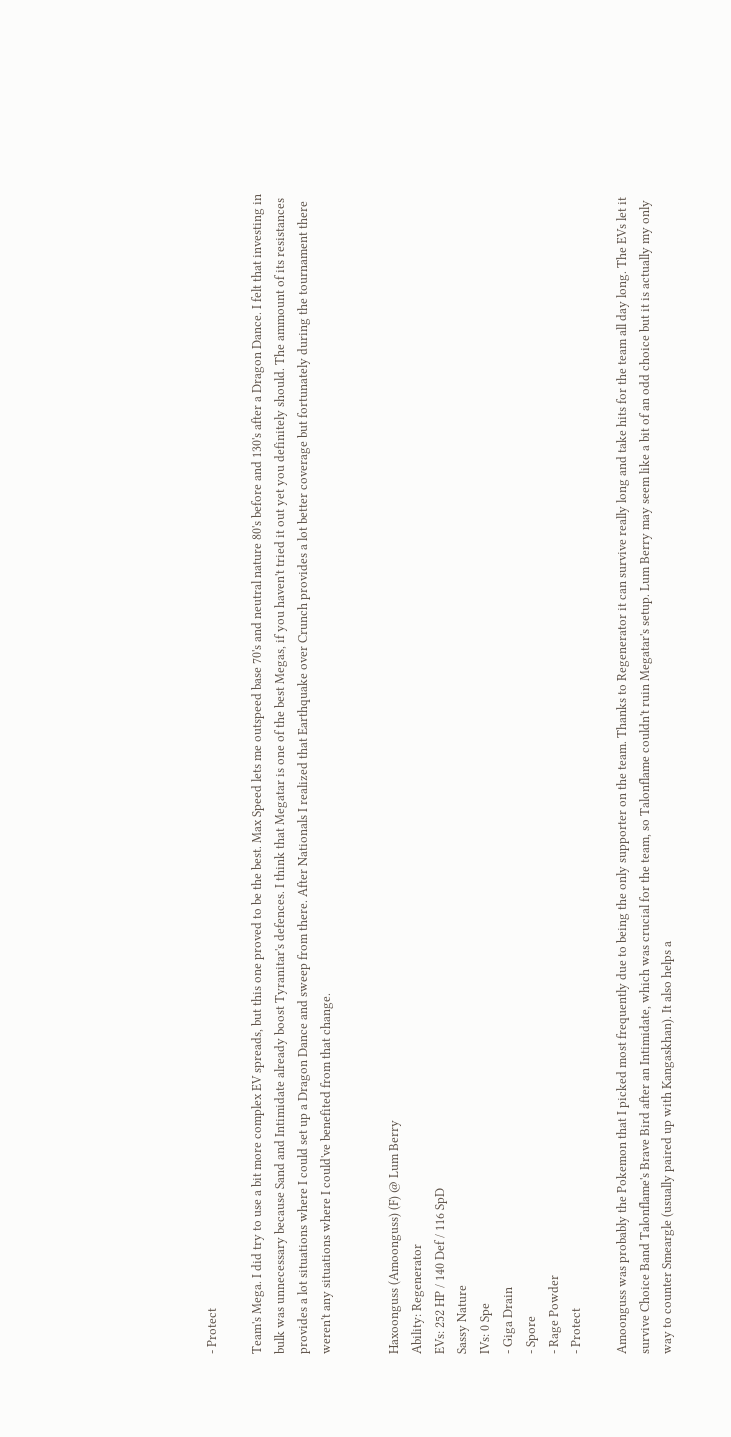- Protect

Team's Mega. I did try to use a bit more complex EV spreads, but this one proved to be the best. Max Speed lets me outspeed base 70's and neutral nature 80's before and 130's after a Dragon Dance. I felt that investing in bulk was unnecessary because Sand and Intimidate already boost Tyranitar's defences. I think that Megatar is one of the best Megas, if you haven't tried it out yet you definitely should. The ammount of its resistances provides a lot situations where I could set up a Dragon Dance and sweep from there. After Nationals I realized that Earthquake over Crunch provides a lot better coverage but fortunately during the tournament there weren't any situations where I could've benefited from that change.


Haxoonguss (Amoonguss) (F) @ Lum Berry
Ability: Regenerator
EVs: 252 HP / 140 Def / 116 SpD
Sassy Nature
IVs: 0 Spe
- Giga Drain
- Spore
- Rage Powder
- Protect

Amoonguss was probably the Pokemon that I picked most frequently due to being the only supporter on the team. Thanks to Regenerator it can survive really long and take hits for the team all day long. The EVs let it survive Choice Band Talonflame's Brave Bird after an Intimidate, which was crucial for the team, so Talonflame couldn't ruin Megatar's setup. Lum Berry may seem like a bit of an odd choice but it is actually my only way to counter Smeargle (usually paired up with Kangaskhan). It also helps a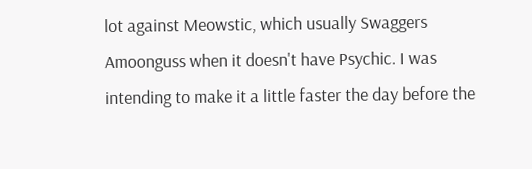lot against Meowstic, which usually Swaggers Amoonguss when it doesn't have Psychic. I was intending to make it a little faster the day before the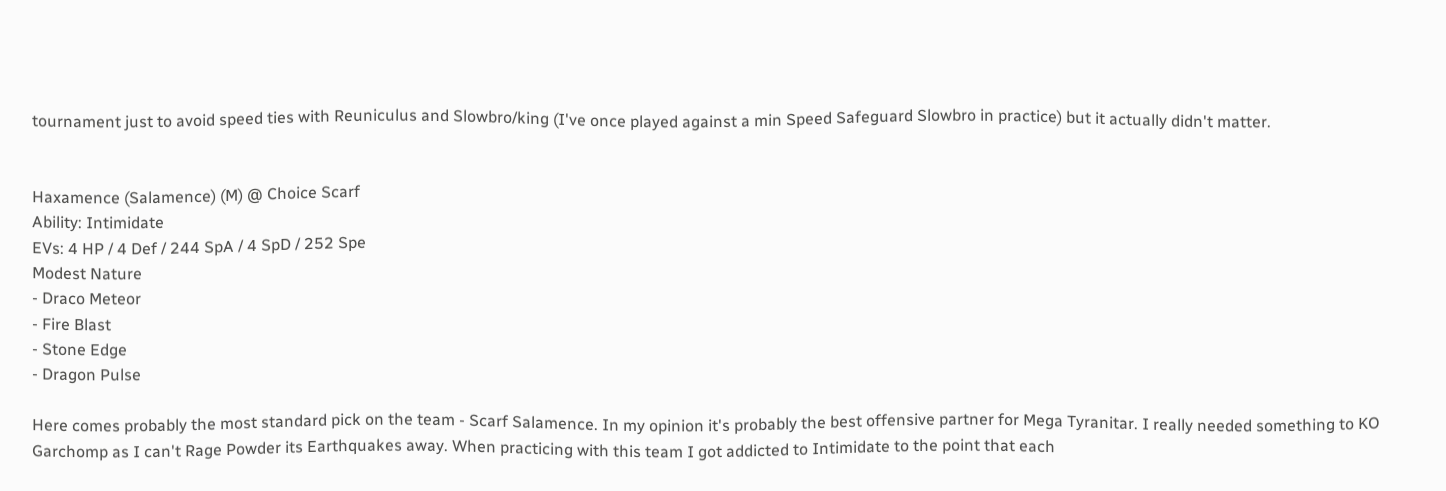tournament just to avoid speed ties with Reuniculus and Slowbro/king (I've once played against a min Speed Safeguard Slowbro in practice) but it actually didn't matter.


Haxamence (Salamence) (M) @ Choice Scarf
Ability: Intimidate
EVs: 4 HP / 4 Def / 244 SpA / 4 SpD / 252 Spe
Modest Nature
- Draco Meteor
- Fire Blast
- Stone Edge
- Dragon Pulse

Here comes probably the most standard pick on the team - Scarf Salamence. In my opinion it's probably the best offensive partner for Mega Tyranitar. I really needed something to KO Garchomp as I can't Rage Powder its Earthquakes away. When practicing with this team I got addicted to Intimidate to the point that each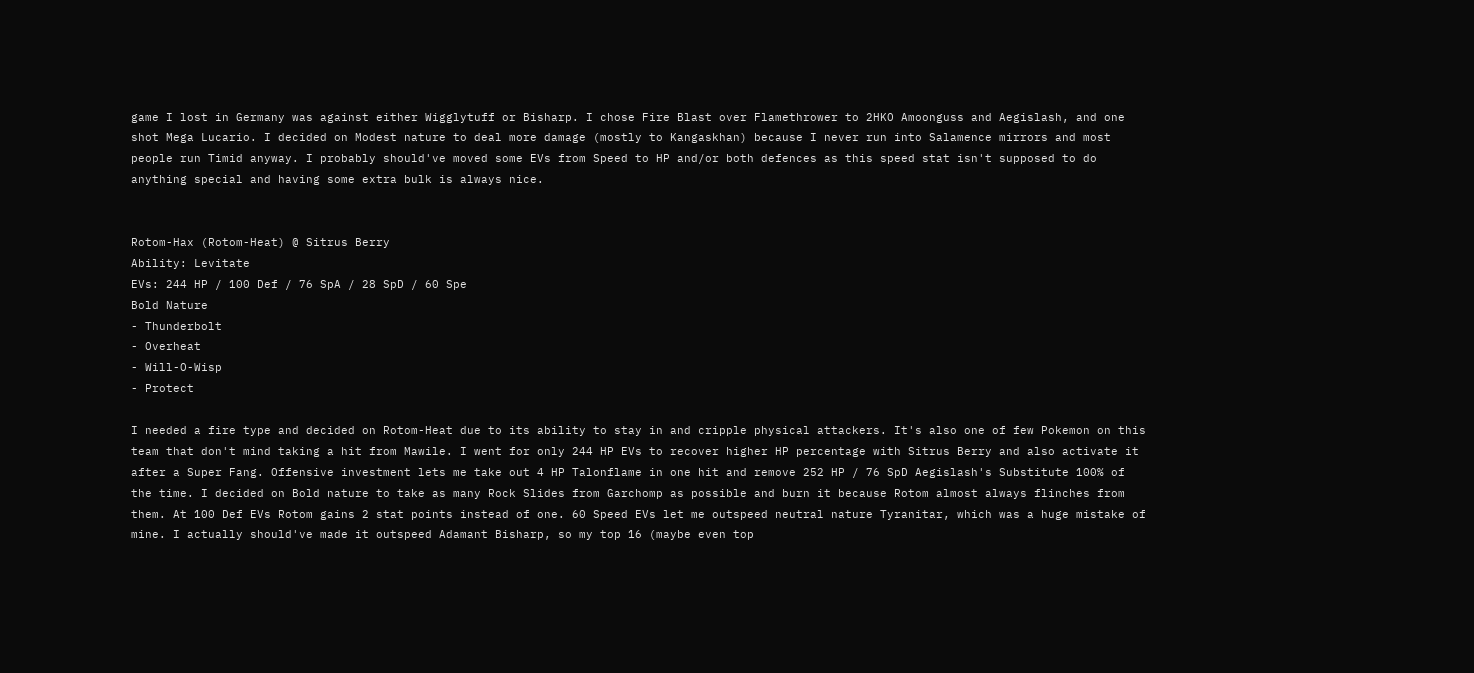game I lost in Germany was against either Wigglytuff or Bisharp. I chose Fire Blast over Flamethrower to 2HKO Amoonguss and Aegislash, and one shot Mega Lucario. I decided on Modest nature to deal more damage (mostly to Kangaskhan) because I never run into Salamence mirrors and most people run Timid anyway. I probably should've moved some EVs from Speed to HP and/or both defences as this speed stat isn't supposed to do anything special and having some extra bulk is always nice.


Rotom-Hax (Rotom-Heat) @ Sitrus Berry
Ability: Levitate
EVs: 244 HP / 100 Def / 76 SpA / 28 SpD / 60 Spe
Bold Nature
- Thunderbolt
- Overheat
- Will-O-Wisp
- Protect

I needed a fire type and decided on Rotom-Heat due to its ability to stay in and cripple physical attackers. It's also one of few Pokemon on this team that don't mind taking a hit from Mawile. I went for only 244 HP EVs to recover higher HP percentage with Sitrus Berry and also activate it after a Super Fang. Offensive investment lets me take out 4 HP Talonflame in one hit and remove 252 HP / 76 SpD Aegislash's Substitute 100% of the time. I decided on Bold nature to take as many Rock Slides from Garchomp as possible and burn it because Rotom almost always flinches from them. At 100 Def EVs Rotom gains 2 stat points instead of one. 60 Speed EVs let me outspeed neutral nature Tyranitar, which was a huge mistake of mine. I actually should've made it outspeed Adamant Bisharp, so my top 16 (maybe even top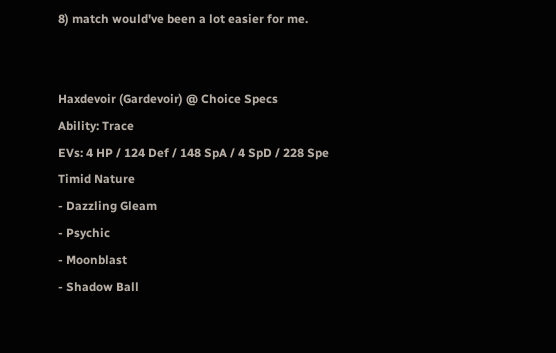8) match would've been a lot easier for me.


Haxdevoir (Gardevoir) @ Choice Specs
Ability: Trace
EVs: 4 HP / 124 Def / 148 SpA / 4 SpD / 228 Spe
Timid Nature
- Dazzling Gleam
- Psychic
- Moonblast
- Shadow Ball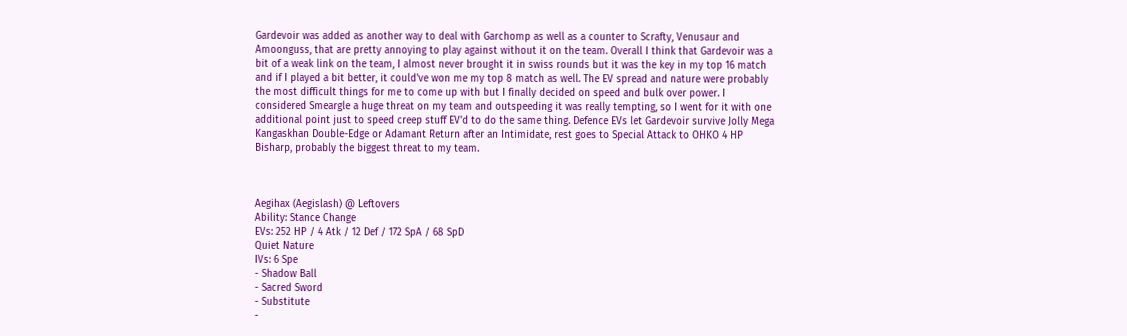Gardevoir was added as another way to deal with Garchomp as well as a counter to Scrafty, Venusaur and Amoonguss, that are pretty annoying to play against without it on the team. Overall I think that Gardevoir was a bit of a weak link on the team, I almost never brought it in swiss rounds but it was the key in my top 16 match and if I played a bit better, it could've won me my top 8 match as well. The EV spread and nature were probably the most difficult things for me to come up with but I finally decided on speed and bulk over power. I considered Smeargle a huge threat on my team and outspeeding it was really tempting, so I went for it with one additional point just to speed creep stuff EV'd to do the same thing. Defence EVs let Gardevoir survive Jolly Mega Kangaskhan Double-Edge or Adamant Return after an Intimidate, rest goes to Special Attack to OHKO 4 HP Bisharp, probably the biggest threat to my team.



Aegihax (Aegislash) @ Leftovers
Ability: Stance Change
EVs: 252 HP / 4 Atk / 12 Def / 172 SpA / 68 SpD
Quiet Nature
IVs: 6 Spe
- Shadow Ball
- Sacred Sword
- Substitute
-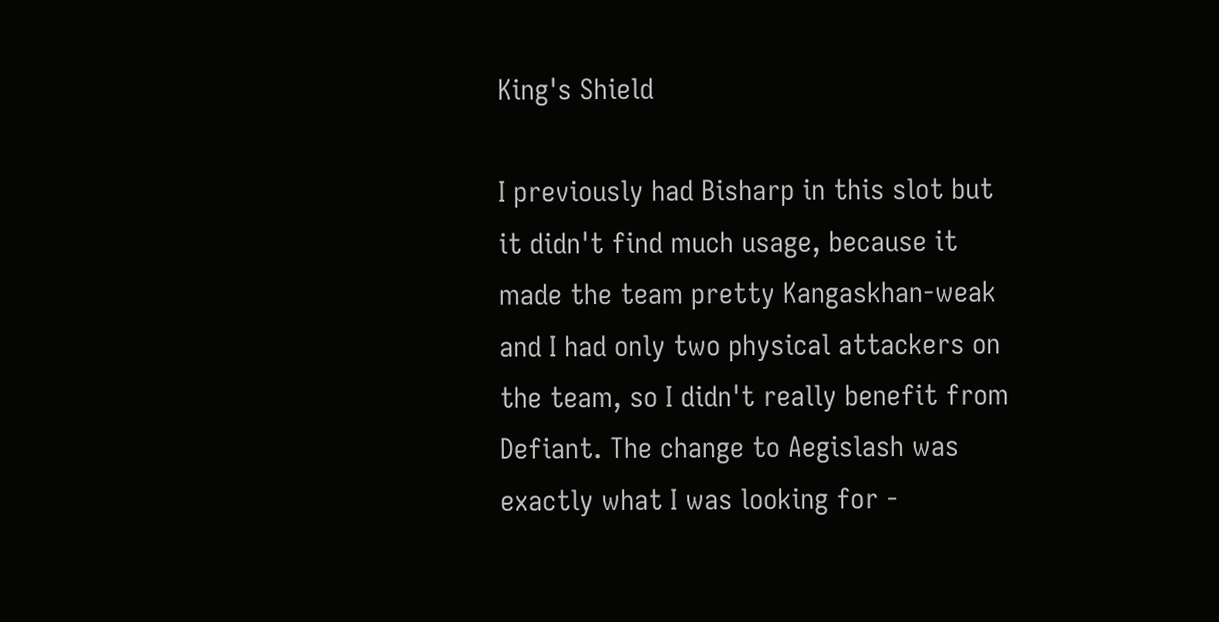King's Shield

I previously had Bisharp in this slot but it didn't find much usage, because it made the team pretty Kangaskhan-weak and I had only two physical attackers on the team, so I didn't really benefit from Defiant. The change to Aegislash was exactly what I was looking for -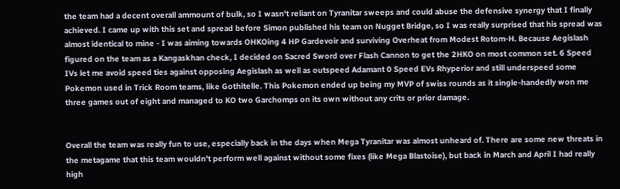the team had a decent overall ammount of bulk, so I wasn't reliant on Tyranitar sweeps and could abuse the defensive synergy that I finally achieved. I came up with this set and spread before Simon published his team on Nugget Bridge, so I was really surprised that his spread was almost identical to mine - I was aiming towards OHKOing 4 HP Gardevoir and surviving Overheat from Modest Rotom-H. Because Aegislash figured on the team as a Kangaskhan check, I decided on Sacred Sword over Flash Cannon to get the 2HKO on most common set. 6 Speed IVs let me avoid speed ties against opposing Aegislash as well as outspeed Adamant 0 Speed EVs Rhyperior and still underspeed some Pokemon used in Trick Room teams, like Gothitelle. This Pokemon ended up being my MVP of swiss rounds as it single-handedly won me three games out of eight and managed to KO two Garchomps on its own without any crits or prior damage.


Overall the team was really fun to use, especially back in the days when Mega Tyranitar was almost unheard of. There are some new threats in the metagame that this team wouldn't perform well against without some fixes (like Mega Blastoise), but back in March and April I had really high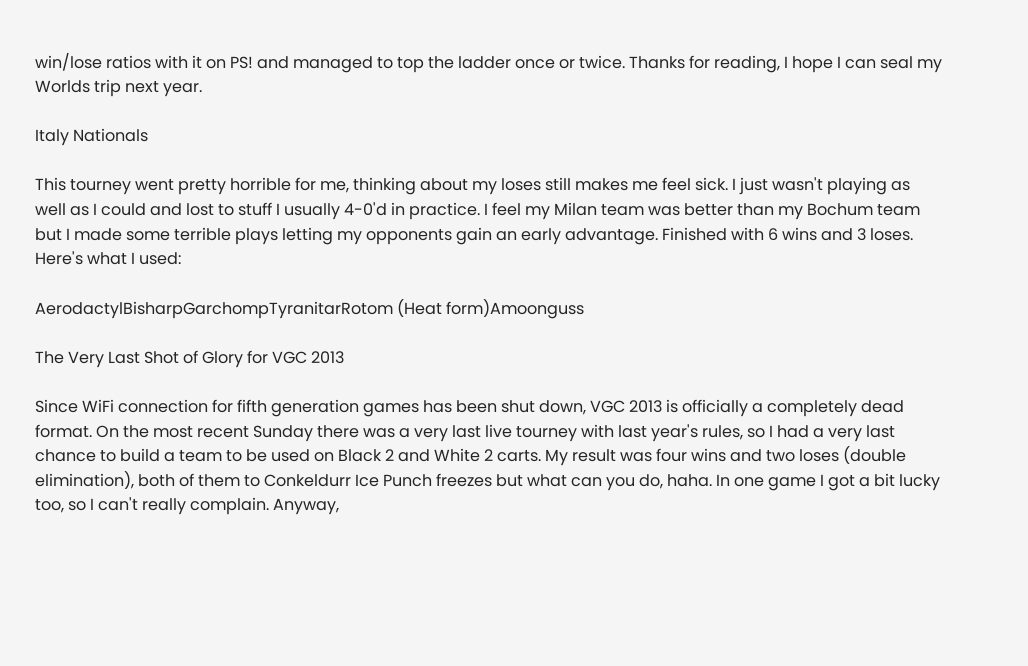win/lose ratios with it on PS! and managed to top the ladder once or twice. Thanks for reading, I hope I can seal my Worlds trip next year.

Italy Nationals

This tourney went pretty horrible for me, thinking about my loses still makes me feel sick. I just wasn't playing as well as I could and lost to stuff I usually 4-0'd in practice. I feel my Milan team was better than my Bochum team but I made some terrible plays letting my opponents gain an early advantage. Finished with 6 wins and 3 loses. Here's what I used:

AerodactylBisharpGarchompTyranitarRotom (Heat form)Amoonguss

The Very Last Shot of Glory for VGC 2013

Since WiFi connection for fifth generation games has been shut down, VGC 2013 is officially a completely dead format. On the most recent Sunday there was a very last live tourney with last year's rules, so I had a very last chance to build a team to be used on Black 2 and White 2 carts. My result was four wins and two loses (double elimination), both of them to Conkeldurr Ice Punch freezes but what can you do, haha. In one game I got a bit lucky too, so I can't really complain. Anyway,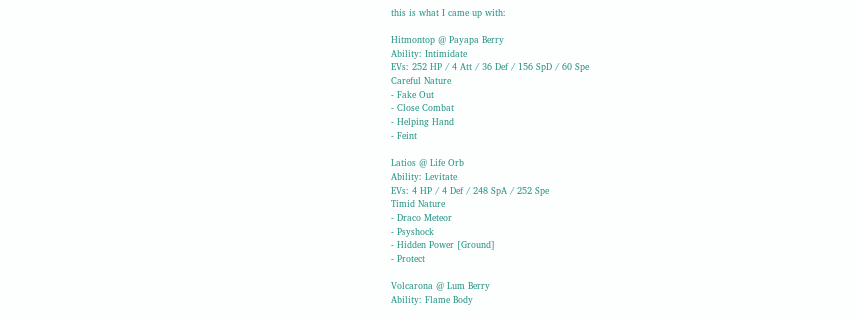this is what I came up with:

Hitmontop @ Payapa Berry
Ability: Intimidate
EVs: 252 HP / 4 Att / 36 Def / 156 SpD / 60 Spe
Careful Nature
- Fake Out
- Close Combat
- Helping Hand
- Feint

Latios @ Life Orb
Ability: Levitate
EVs: 4 HP / 4 Def / 248 SpA / 252 Spe
Timid Nature
- Draco Meteor
- Psyshock
- Hidden Power [Ground]
- Protect

Volcarona @ Lum Berry
Ability: Flame Body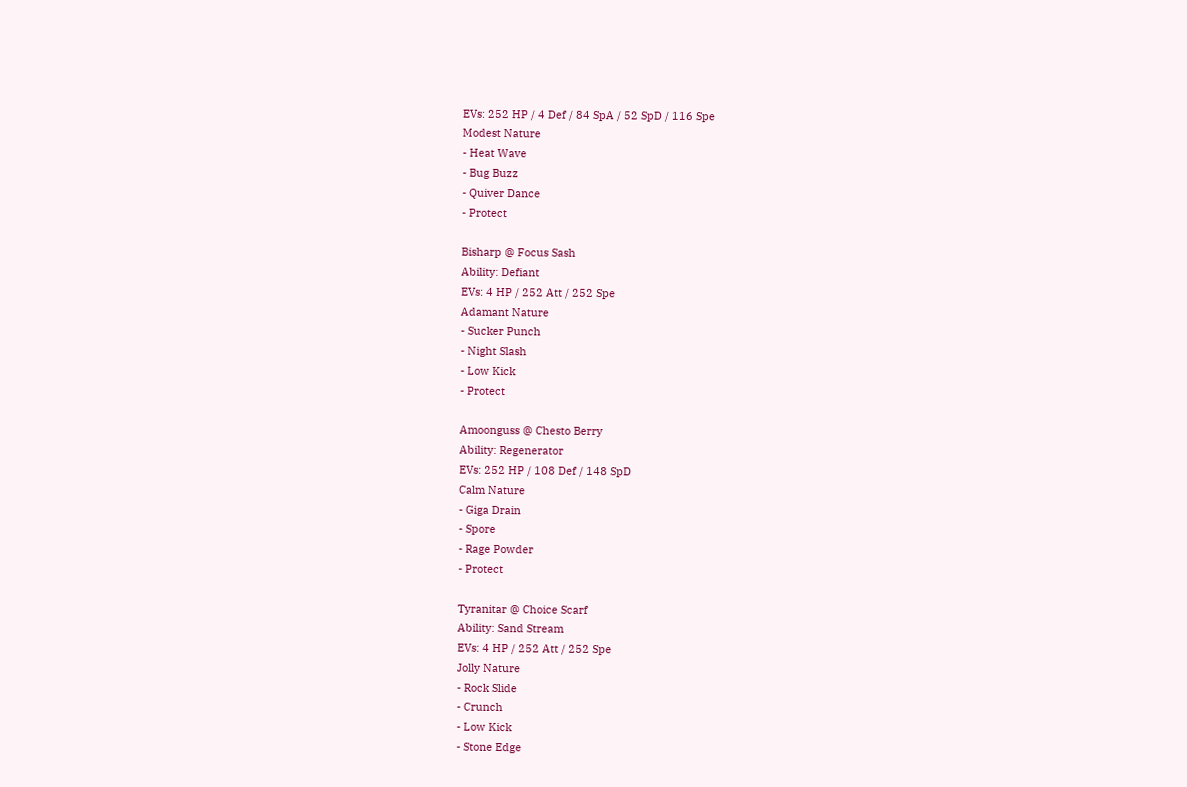EVs: 252 HP / 4 Def / 84 SpA / 52 SpD / 116 Spe
Modest Nature
- Heat Wave
- Bug Buzz
- Quiver Dance
- Protect

Bisharp @ Focus Sash
Ability: Defiant
EVs: 4 HP / 252 Att / 252 Spe
Adamant Nature
- Sucker Punch
- Night Slash
- Low Kick
- Protect

Amoonguss @ Chesto Berry
Ability: Regenerator
EVs: 252 HP / 108 Def / 148 SpD
Calm Nature
- Giga Drain
- Spore
- Rage Powder
- Protect

Tyranitar @ Choice Scarf
Ability: Sand Stream
EVs: 4 HP / 252 Att / 252 Spe
Jolly Nature
- Rock Slide
- Crunch
- Low Kick
- Stone Edge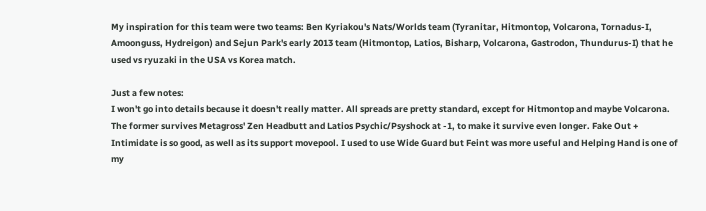My inspiration for this team were two teams: Ben Kyriakou's Nats/Worlds team (Tyranitar, Hitmontop, Volcarona, Tornadus-I, Amoonguss, Hydreigon) and Sejun Park's early 2013 team (Hitmontop, Latios, Bisharp, Volcarona, Gastrodon, Thundurus-I) that he used vs ryuzaki in the USA vs Korea match.

Just a few notes:
I won't go into details because it doesn't really matter. All spreads are pretty standard, except for Hitmontop and maybe Volcarona. The former survives Metagross' Zen Headbutt and Latios Psychic/Psyshock at -1, to make it survive even longer. Fake Out + Intimidate is so good, as well as its support movepool. I used to use Wide Guard but Feint was more useful and Helping Hand is one of my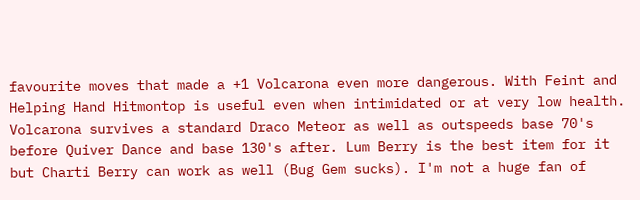favourite moves that made a +1 Volcarona even more dangerous. With Feint and Helping Hand Hitmontop is useful even when intimidated or at very low health. Volcarona survives a standard Draco Meteor as well as outspeeds base 70's before Quiver Dance and base 130's after. Lum Berry is the best item for it but Charti Berry can work as well (Bug Gem sucks). I'm not a huge fan of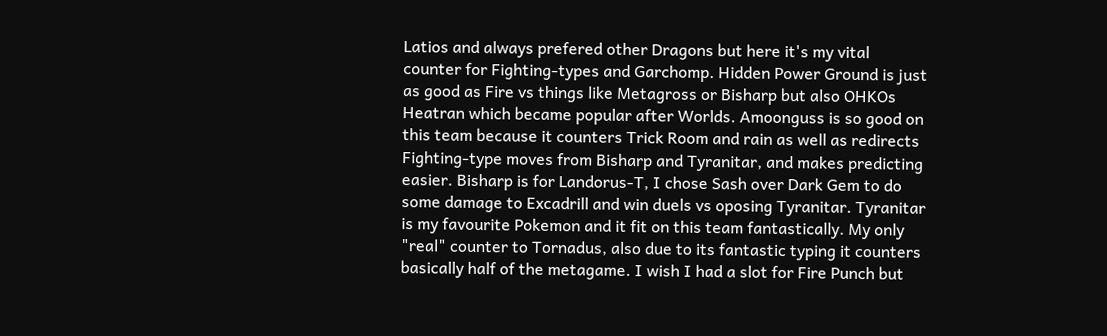Latios and always prefered other Dragons but here it's my vital counter for Fighting-types and Garchomp. Hidden Power Ground is just as good as Fire vs things like Metagross or Bisharp but also OHKOs Heatran which became popular after Worlds. Amoonguss is so good on this team because it counters Trick Room and rain as well as redirects Fighting-type moves from Bisharp and Tyranitar, and makes predicting easier. Bisharp is for Landorus-T, I chose Sash over Dark Gem to do some damage to Excadrill and win duels vs oposing Tyranitar. Tyranitar is my favourite Pokemon and it fit on this team fantastically. My only "real" counter to Tornadus, also due to its fantastic typing it counters basically half of the metagame. I wish I had a slot for Fire Punch but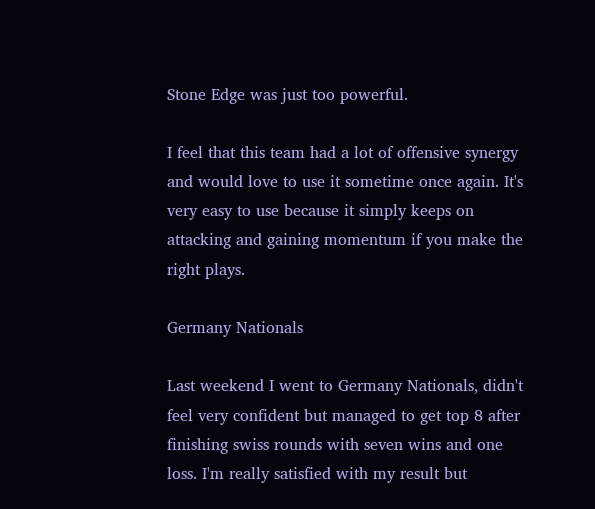Stone Edge was just too powerful.

I feel that this team had a lot of offensive synergy and would love to use it sometime once again. It's very easy to use because it simply keeps on attacking and gaining momentum if you make the right plays.

Germany Nationals

Last weekend I went to Germany Nationals, didn't feel very confident but managed to get top 8 after finishing swiss rounds with seven wins and one loss. I'm really satisfied with my result but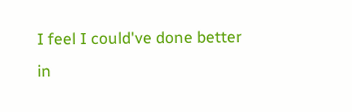I feel I could've done better in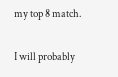my top 8 match.

I will probably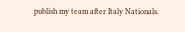publish my team after Italy Nationals.